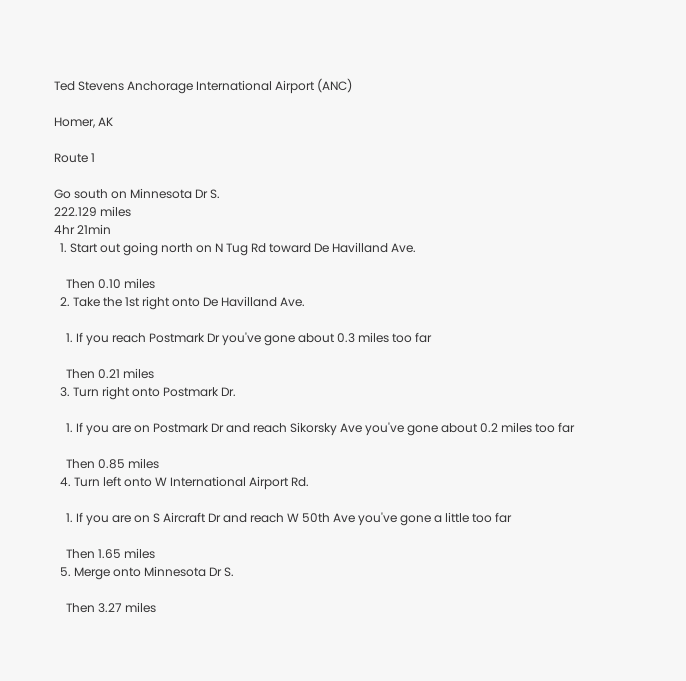Ted Stevens Anchorage International Airport (ANC)

Homer, AK

Route 1

Go south on Minnesota Dr S.
222.129 miles
4hr 21min
  1. Start out going north on N Tug Rd toward De Havilland Ave.

    Then 0.10 miles
  2. Take the 1st right onto De Havilland Ave.

    1. If you reach Postmark Dr you've gone about 0.3 miles too far

    Then 0.21 miles
  3. Turn right onto Postmark Dr.

    1. If you are on Postmark Dr and reach Sikorsky Ave you've gone about 0.2 miles too far

    Then 0.85 miles
  4. Turn left onto W International Airport Rd.

    1. If you are on S Aircraft Dr and reach W 50th Ave you've gone a little too far

    Then 1.65 miles
  5. Merge onto Minnesota Dr S.

    Then 3.27 miles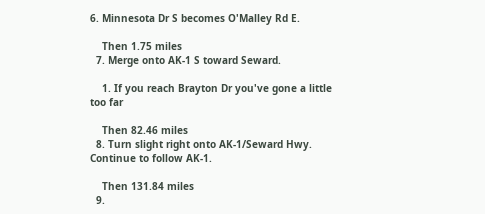6. Minnesota Dr S becomes O'Malley Rd E.

    Then 1.75 miles
  7. Merge onto AK-1 S toward Seward.

    1. If you reach Brayton Dr you've gone a little too far

    Then 82.46 miles
  8. Turn slight right onto AK-1/Seward Hwy. Continue to follow AK-1.

    Then 131.84 miles
  9.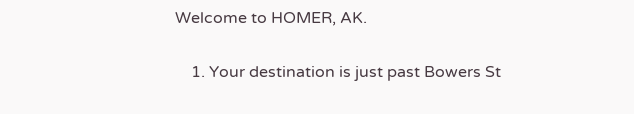Welcome to HOMER, AK.

    1. Your destination is just past Bowers St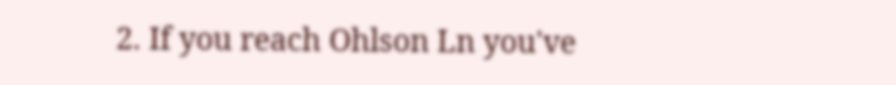2. If you reach Ohlson Ln you've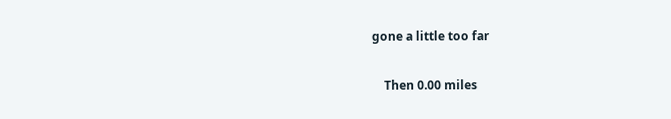gone a little too far

    Then 0.00 miles